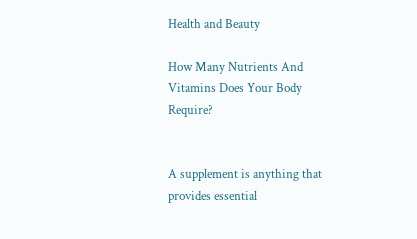Health and Beauty

How Many Nutrients And Vitamins Does Your Body Require?


A supplement is anything that provides essential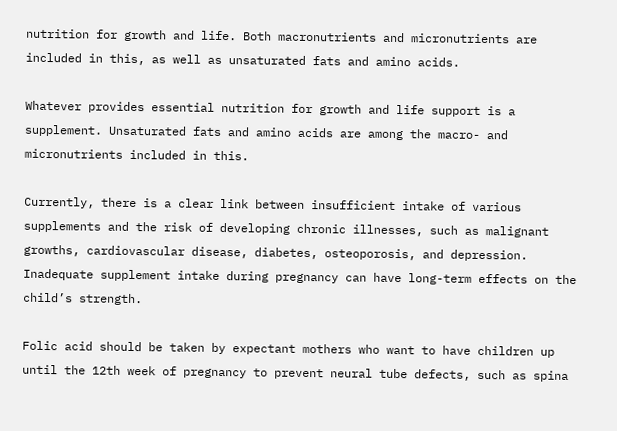nutrition for growth and life. Both macronutrients and micronutrients are included in this, as well as unsaturated fats and amino acids.

Whatever provides essential nutrition for growth and life support is a supplement. Unsaturated fats and amino acids are among the macro- and micronutrients included in this.

Currently, there is a clear link between insufficient intake of various supplements and the risk of developing chronic illnesses, such as malignant growths, cardiovascular disease, diabetes, osteoporosis, and depression. Inadequate supplement intake during pregnancy can have long-term effects on the child’s strength.

Folic acid should be taken by expectant mothers who want to have children up until the 12th week of pregnancy to prevent neural tube defects, such as spina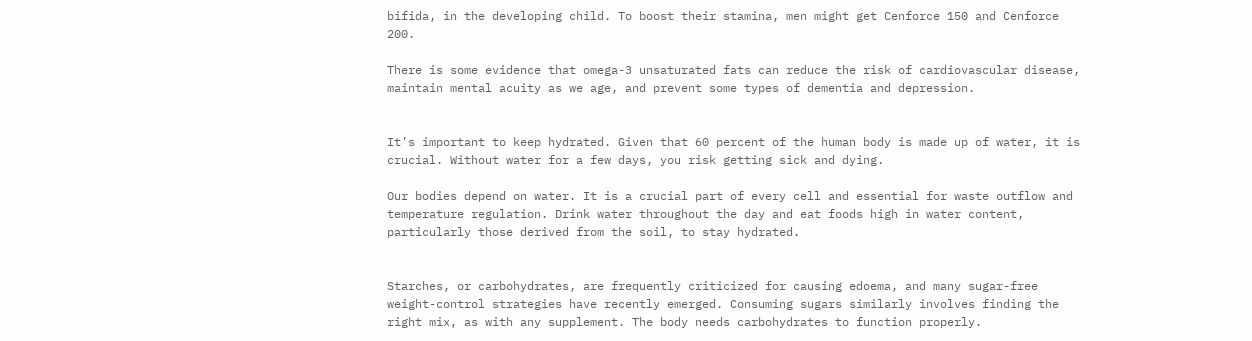bifida, in the developing child. To boost their stamina, men might get Cenforce 150 and Cenforce 200.

There is some evidence that omega-3 unsaturated fats can reduce the risk of cardiovascular disease, maintain mental acuity as we age, and prevent some types of dementia and depression.


It’s important to keep hydrated. Given that 60 percent of the human body is made up of water, it is crucial. Without water for a few days, you risk getting sick and dying.

Our bodies depend on water. It is a crucial part of every cell and essential for waste outflow and temperature regulation. Drink water throughout the day and eat foods high in water content, particularly those derived from the soil, to stay hydrated.


Starches, or carbohydrates, are frequently criticized for causing edoema, and many sugar-free weight-control strategies have recently emerged. Consuming sugars similarly involves finding the right mix, as with any supplement. The body needs carbohydrates to function properly.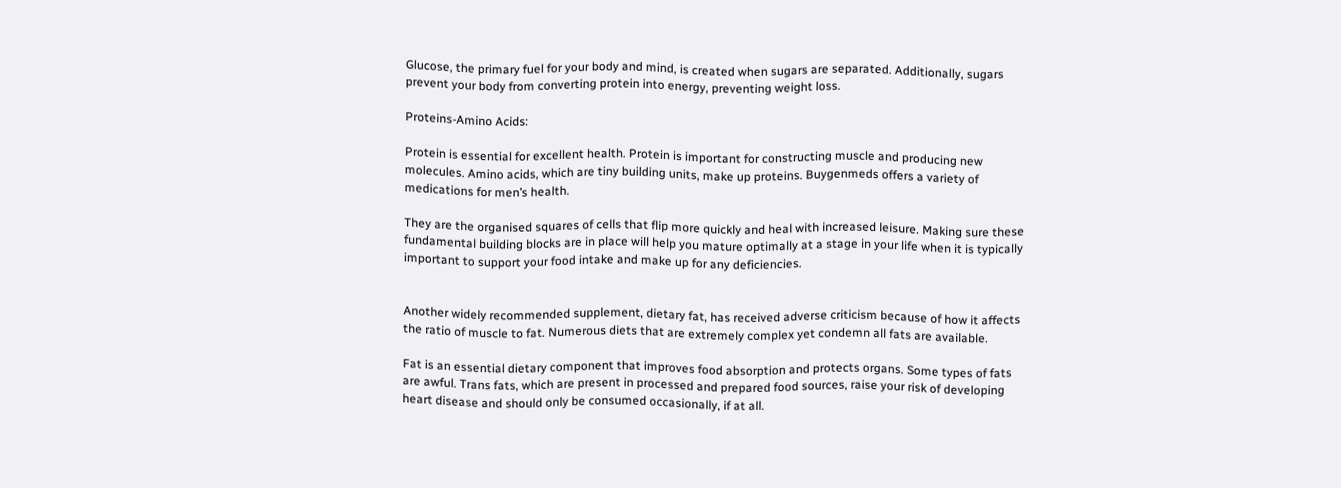Glucose, the primary fuel for your body and mind, is created when sugars are separated. Additionally, sugars prevent your body from converting protein into energy, preventing weight loss.

Proteins-Amino Acids:

Protein is essential for excellent health. Protein is important for constructing muscle and producing new molecules. Amino acids, which are tiny building units, make up proteins. Buygenmeds offers a variety of medications for men’s health.

They are the organised squares of cells that flip more quickly and heal with increased leisure. Making sure these fundamental building blocks are in place will help you mature optimally at a stage in your life when it is typically important to support your food intake and make up for any deficiencies.


Another widely recommended supplement, dietary fat, has received adverse criticism because of how it affects the ratio of muscle to fat. Numerous diets that are extremely complex yet condemn all fats are available.

Fat is an essential dietary component that improves food absorption and protects organs. Some types of fats are awful. Trans fats, which are present in processed and prepared food sources, raise your risk of developing heart disease and should only be consumed occasionally, if at all.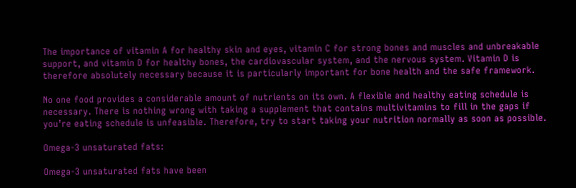The importance of vitamin A for healthy skin and eyes, vitamin C for strong bones and muscles and unbreakable support, and vitamin D for healthy bones, the cardiovascular system, and the nervous system. Vitamin D is therefore absolutely necessary because it is particularly important for bone health and the safe framework.

No one food provides a considerable amount of nutrients on its own. A flexible and healthy eating schedule is necessary. There is nothing wrong with taking a supplement that contains multivitamins to fill in the gaps if you’re eating schedule is unfeasible. Therefore, try to start taking your nutrition normally as soon as possible.

Omega-3 unsaturated fats:

Omega-3 unsaturated fats have been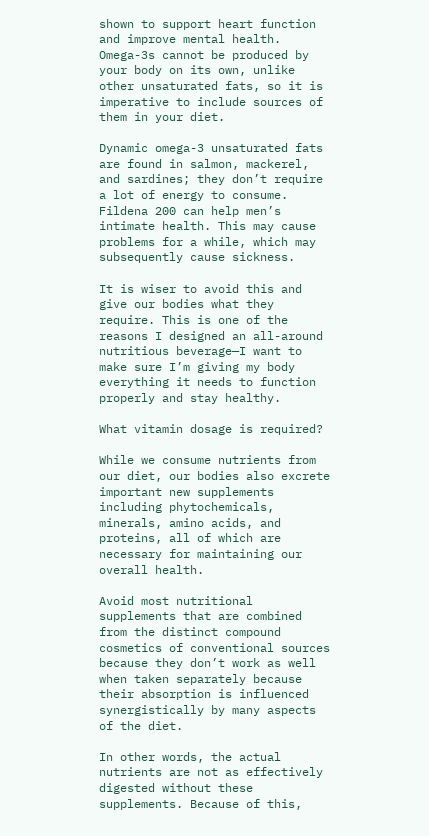shown to support heart function and improve mental health. Omega-3s cannot be produced by your body on its own, unlike other unsaturated fats, so it is imperative to include sources of them in your diet.

Dynamic omega-3 unsaturated fats are found in salmon, mackerel, and sardines; they don’t require a lot of energy to consume. Fildena 200 can help men’s intimate health. This may cause problems for a while, which may subsequently cause sickness.

It is wiser to avoid this and give our bodies what they require. This is one of the reasons I designed an all-around nutritious beverage—I want to make sure I’m giving my body everything it needs to function properly and stay healthy.

What vitamin dosage is required?

While we consume nutrients from our diet, our bodies also excrete important new supplements including phytochemicals, minerals, amino acids, and proteins, all of which are necessary for maintaining our overall health.

Avoid most nutritional supplements that are combined from the distinct compound cosmetics of conventional sources because they don’t work as well when taken separately because their absorption is influenced synergistically by many aspects of the diet.

In other words, the actual nutrients are not as effectively digested without these supplements. Because of this,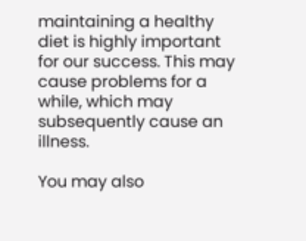maintaining a healthy diet is highly important for our success. This may cause problems for a while, which may subsequently cause an illness.

You may also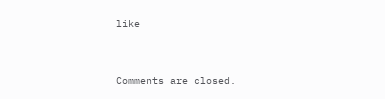like


Comments are closed.